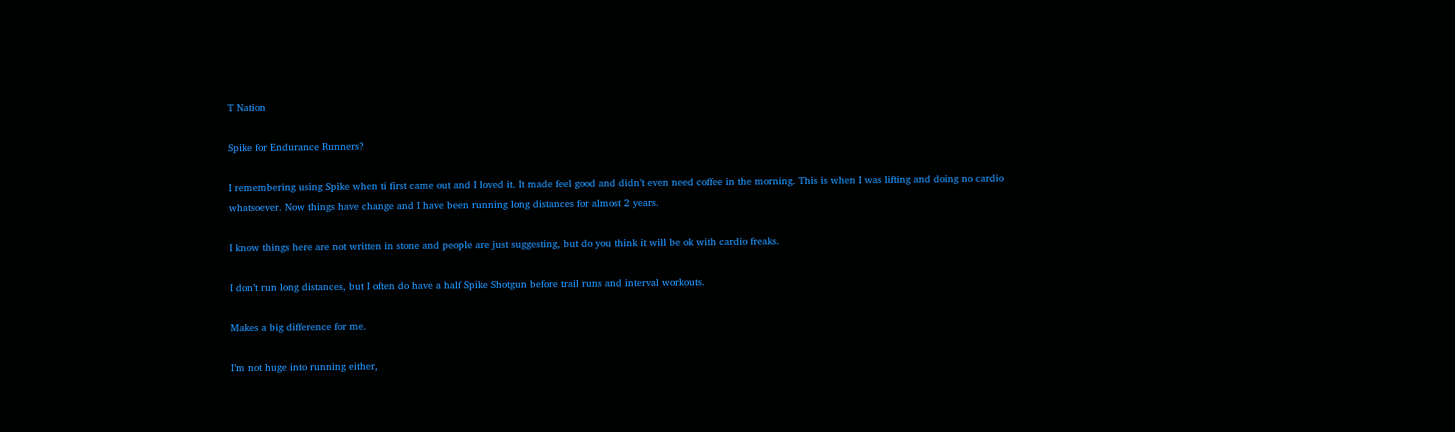T Nation

Spike for Endurance Runners?

I remembering using Spike when ti first came out and I loved it. It made feel good and didn’t even need coffee in the morning. This is when I was lifting and doing no cardio whatsoever. Now things have change and I have been running long distances for almost 2 years.

I know things here are not written in stone and people are just suggesting, but do you think it will be ok with cardio freaks.

I don’t run long distances, but I often do have a half Spike Shotgun before trail runs and interval workouts.

Makes a big difference for me.

I’m not huge into running either,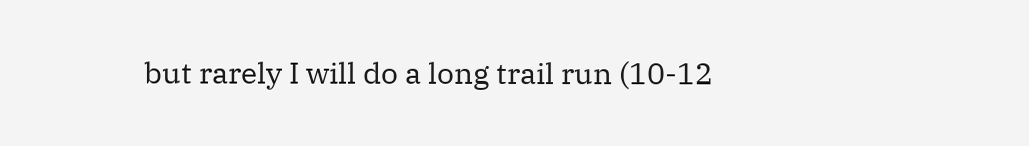but rarely I will do a long trail run (10-12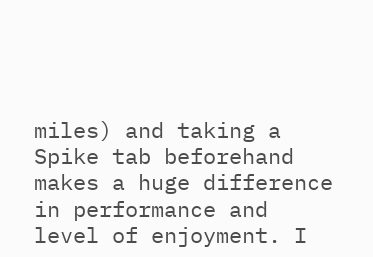miles) and taking a Spike tab beforehand makes a huge difference in performance and level of enjoyment. I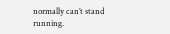normally can’t stand running.